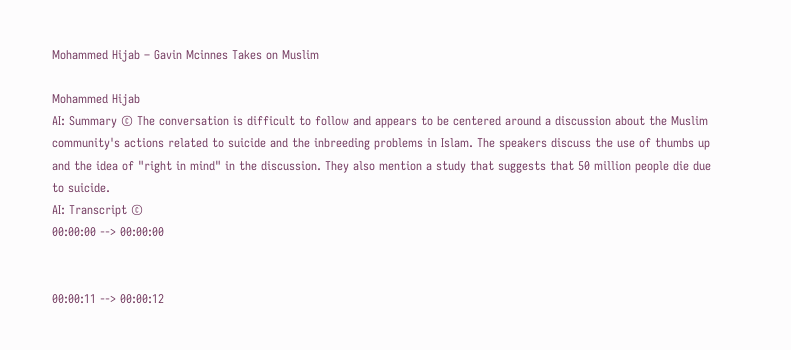Mohammed Hijab – Gavin Mcinnes Takes on Muslim

Mohammed Hijab
AI: Summary © The conversation is difficult to follow and appears to be centered around a discussion about the Muslim community's actions related to suicide and the inbreeding problems in Islam. The speakers discuss the use of thumbs up and the idea of "right in mind" in the discussion. They also mention a study that suggests that 50 million people die due to suicide.
AI: Transcript ©
00:00:00 --> 00:00:00


00:00:11 --> 00:00:12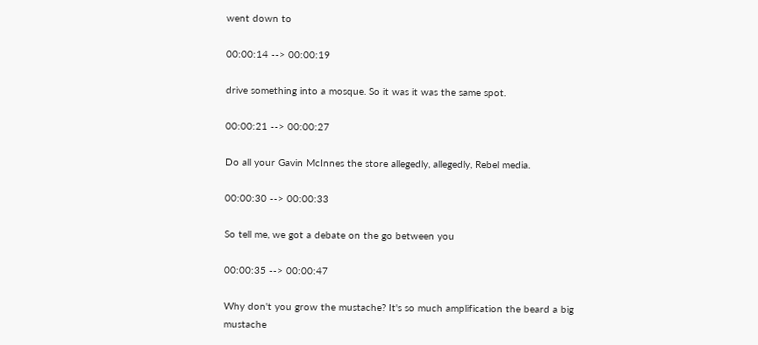went down to

00:00:14 --> 00:00:19

drive something into a mosque. So it was it was the same spot.

00:00:21 --> 00:00:27

Do all your Gavin McInnes the store allegedly, allegedly, Rebel media.

00:00:30 --> 00:00:33

So tell me, we got a debate on the go between you

00:00:35 --> 00:00:47

Why don't you grow the mustache? It's so much amplification the beard a big mustache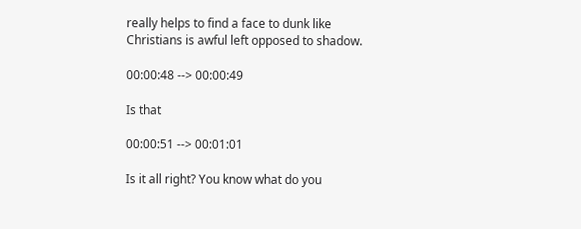really helps to find a face to dunk like Christians is awful left opposed to shadow.

00:00:48 --> 00:00:49

Is that

00:00:51 --> 00:01:01

Is it all right? You know what do you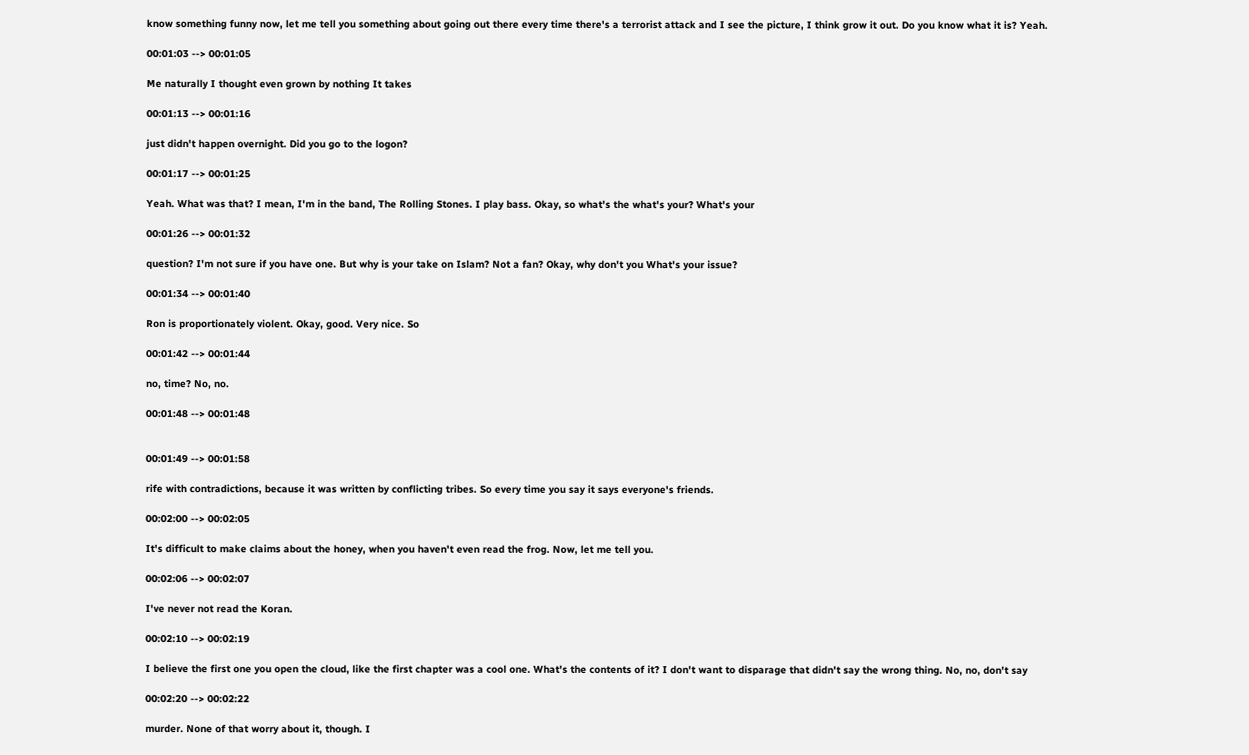know something funny now, let me tell you something about going out there every time there's a terrorist attack and I see the picture, I think grow it out. Do you know what it is? Yeah.

00:01:03 --> 00:01:05

Me naturally I thought even grown by nothing It takes

00:01:13 --> 00:01:16

just didn't happen overnight. Did you go to the logon?

00:01:17 --> 00:01:25

Yeah. What was that? I mean, I'm in the band, The Rolling Stones. I play bass. Okay, so what's the what's your? What's your

00:01:26 --> 00:01:32

question? I'm not sure if you have one. But why is your take on Islam? Not a fan? Okay, why don't you What's your issue?

00:01:34 --> 00:01:40

Ron is proportionately violent. Okay, good. Very nice. So

00:01:42 --> 00:01:44

no, time? No, no.

00:01:48 --> 00:01:48


00:01:49 --> 00:01:58

rife with contradictions, because it was written by conflicting tribes. So every time you say it says everyone's friends.

00:02:00 --> 00:02:05

It's difficult to make claims about the honey, when you haven't even read the frog. Now, let me tell you.

00:02:06 --> 00:02:07

I've never not read the Koran.

00:02:10 --> 00:02:19

I believe the first one you open the cloud, like the first chapter was a cool one. What's the contents of it? I don't want to disparage that didn't say the wrong thing. No, no, don't say

00:02:20 --> 00:02:22

murder. None of that worry about it, though. I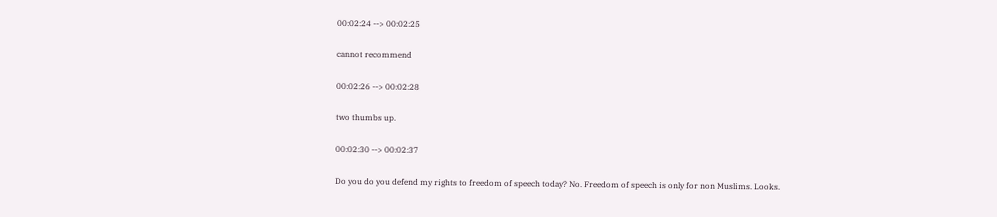00:02:24 --> 00:02:25

cannot recommend

00:02:26 --> 00:02:28

two thumbs up.

00:02:30 --> 00:02:37

Do you do you defend my rights to freedom of speech today? No. Freedom of speech is only for non Muslims. Looks.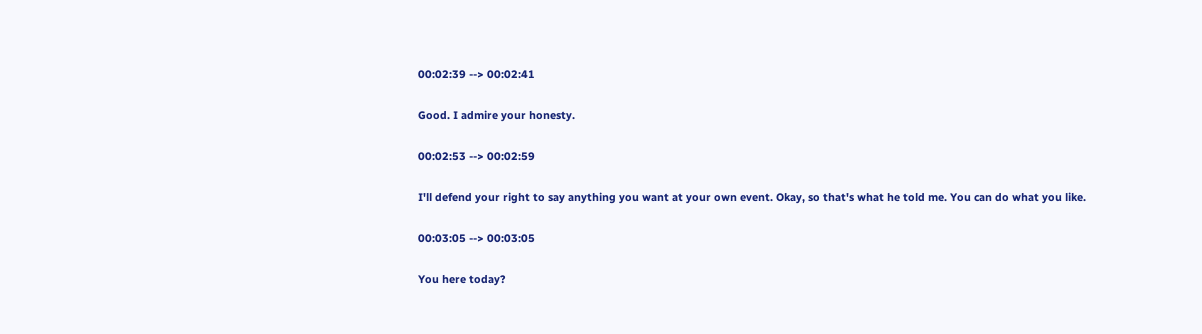00:02:39 --> 00:02:41

Good. I admire your honesty.

00:02:53 --> 00:02:59

I'll defend your right to say anything you want at your own event. Okay, so that's what he told me. You can do what you like.

00:03:05 --> 00:03:05

You here today?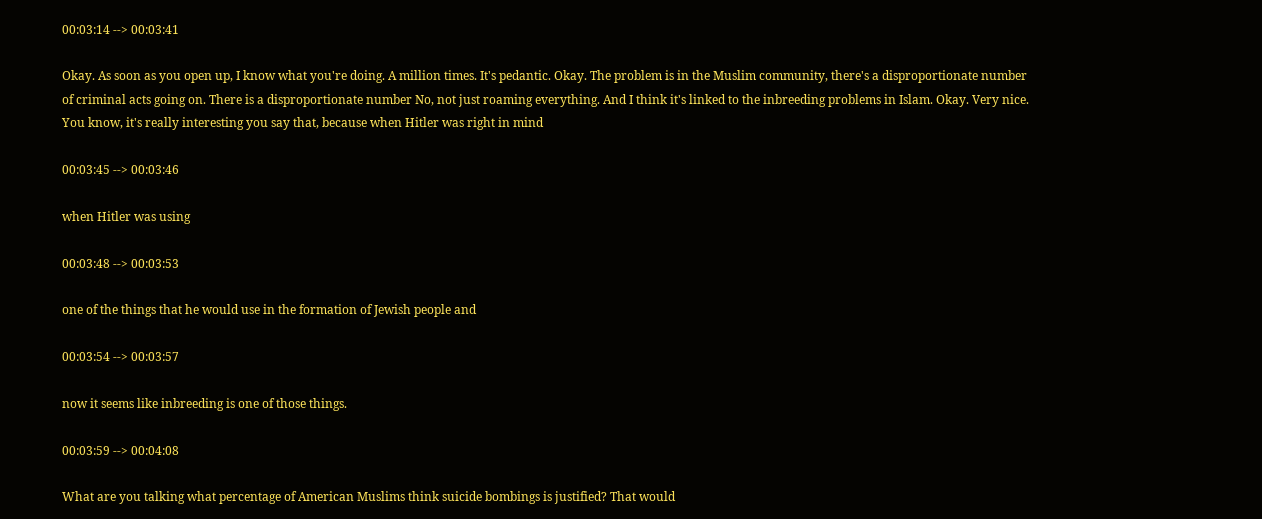00:03:14 --> 00:03:41

Okay. As soon as you open up, I know what you're doing. A million times. It's pedantic. Okay. The problem is in the Muslim community, there's a disproportionate number of criminal acts going on. There is a disproportionate number No, not just roaming everything. And I think it's linked to the inbreeding problems in Islam. Okay. Very nice. You know, it's really interesting you say that, because when Hitler was right in mind

00:03:45 --> 00:03:46

when Hitler was using

00:03:48 --> 00:03:53

one of the things that he would use in the formation of Jewish people and

00:03:54 --> 00:03:57

now it seems like inbreeding is one of those things.

00:03:59 --> 00:04:08

What are you talking what percentage of American Muslims think suicide bombings is justified? That would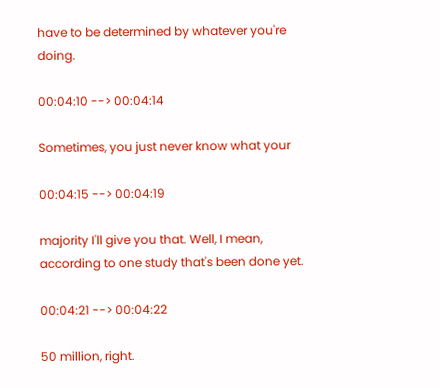have to be determined by whatever you're doing.

00:04:10 --> 00:04:14

Sometimes, you just never know what your

00:04:15 --> 00:04:19

majority I'll give you that. Well, I mean, according to one study that's been done yet.

00:04:21 --> 00:04:22

50 million, right.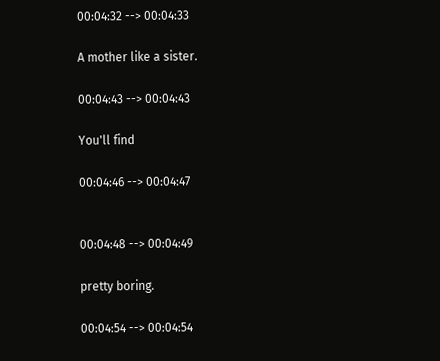00:04:32 --> 00:04:33

A mother like a sister.

00:04:43 --> 00:04:43

You'll find

00:04:46 --> 00:04:47


00:04:48 --> 00:04:49

pretty boring.

00:04:54 --> 00:04:54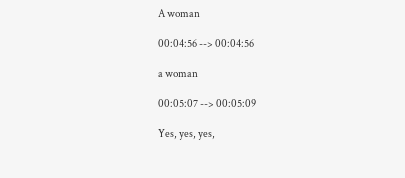A woman

00:04:56 --> 00:04:56

a woman

00:05:07 --> 00:05:09

Yes, yes, yes,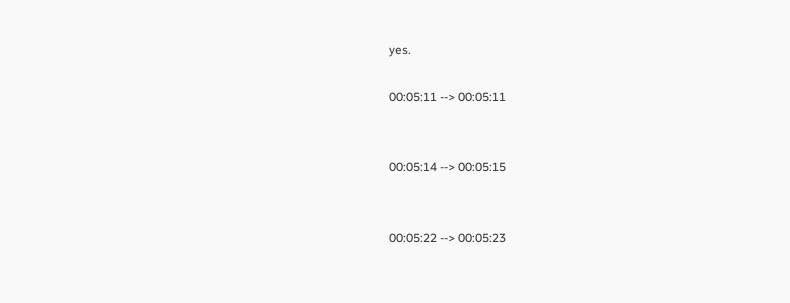yes.

00:05:11 --> 00:05:11


00:05:14 --> 00:05:15


00:05:22 --> 00:05:23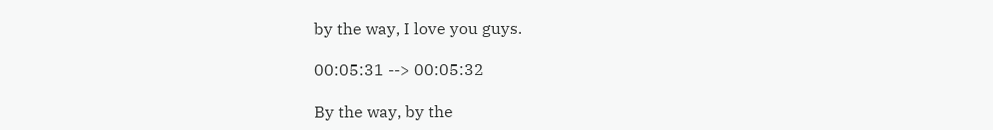by the way, I love you guys.

00:05:31 --> 00:05:32

By the way, by the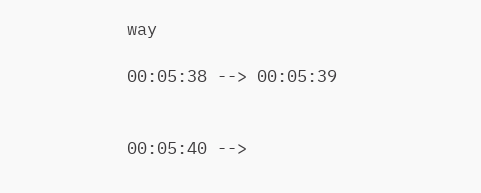way

00:05:38 --> 00:05:39


00:05:40 -->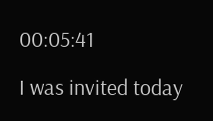00:05:41

I was invited today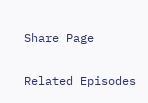Share Page

Related Episodes